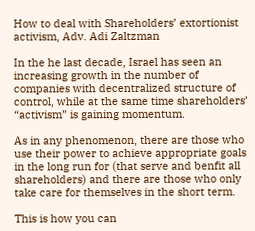How to deal with Shareholders’ extortionist activism, Adv. Adi Zaltzman

In the he last decade, Israel has seen an increasing growth in the number of companies with decentralized structure of control, while at the same time shareholders’ “activism” is gaining momentum.

As in any phenomenon, there are those who use their power to achieve appropriate goals in the long run for (that serve and benfit all shareholders) and there are those who only take care for themselves in the short term.

This is how you can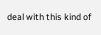deal with this kind of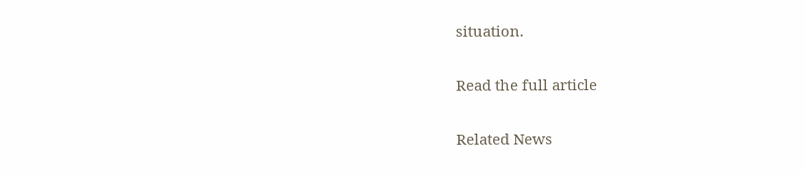situation.

Read the full article

Related News